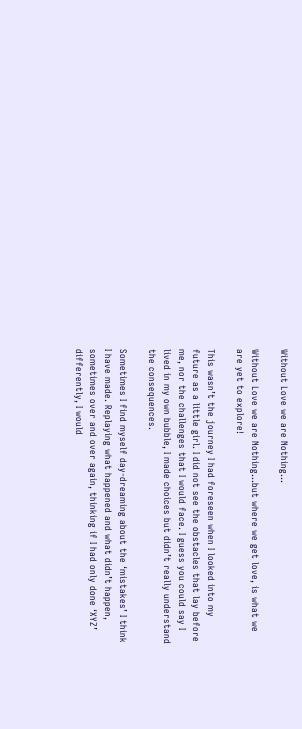Without Love we are Nothing…

Without Love we are Nothing…but where we get love, is what we are yet to explore!

This wasn’t the journey I had foreseen when I looked into my future as a little girl. I did not see the obstacles that lay before me, nor the challenges that I would face. I guess you could say I lived in my own bubble, I made choices but didn’t really understand the consequences.

Sometimes I find myself day-dreaming about the ‘mistakes’ I think I have made. Replaying what happened and what didn’t happen, sometimes over and over again, thinking if I had only done ‘XYZ’ differently, I would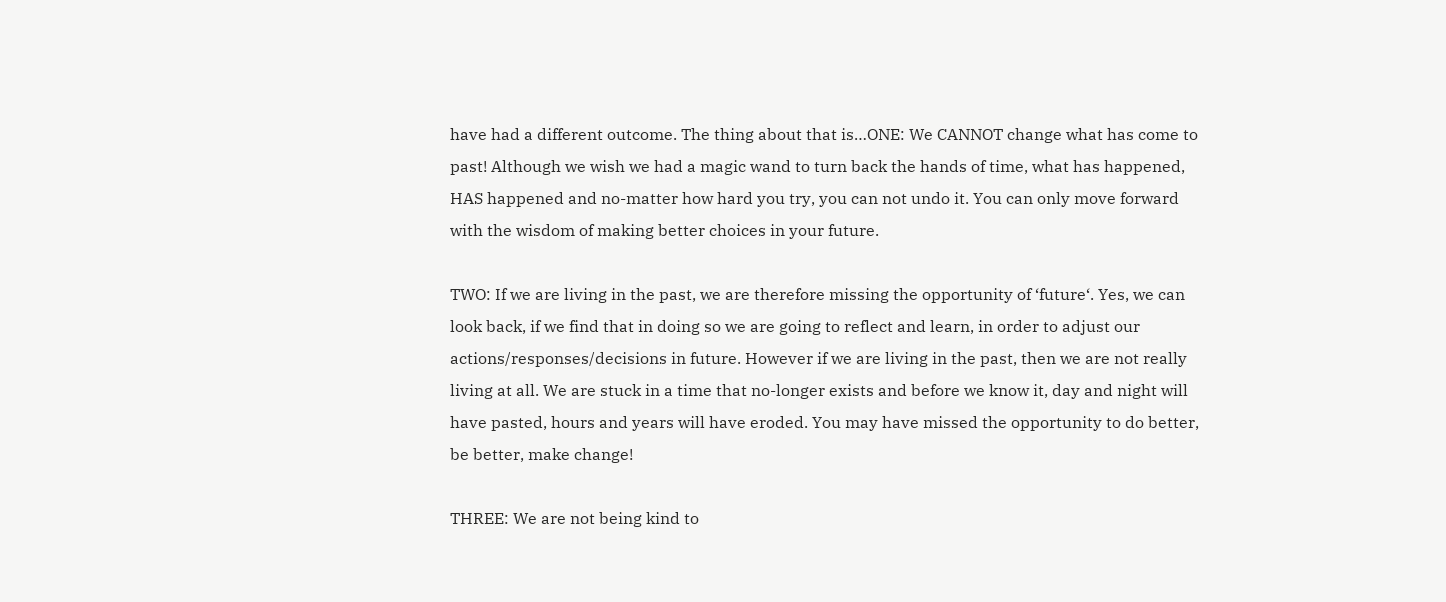have had a different outcome. The thing about that is…ONE: We CANNOT change what has come to past! Although we wish we had a magic wand to turn back the hands of time, what has happened, HAS happened and no-matter how hard you try, you can not undo it. You can only move forward with the wisdom of making better choices in your future.

TWO: If we are living in the past, we are therefore missing the opportunity of ‘future‘. Yes, we can look back, if we find that in doing so we are going to reflect and learn, in order to adjust our actions/responses/decisions in future. However if we are living in the past, then we are not really living at all. We are stuck in a time that no-longer exists and before we know it, day and night will have pasted, hours and years will have eroded. You may have missed the opportunity to do better, be better, make change!

THREE: We are not being kind to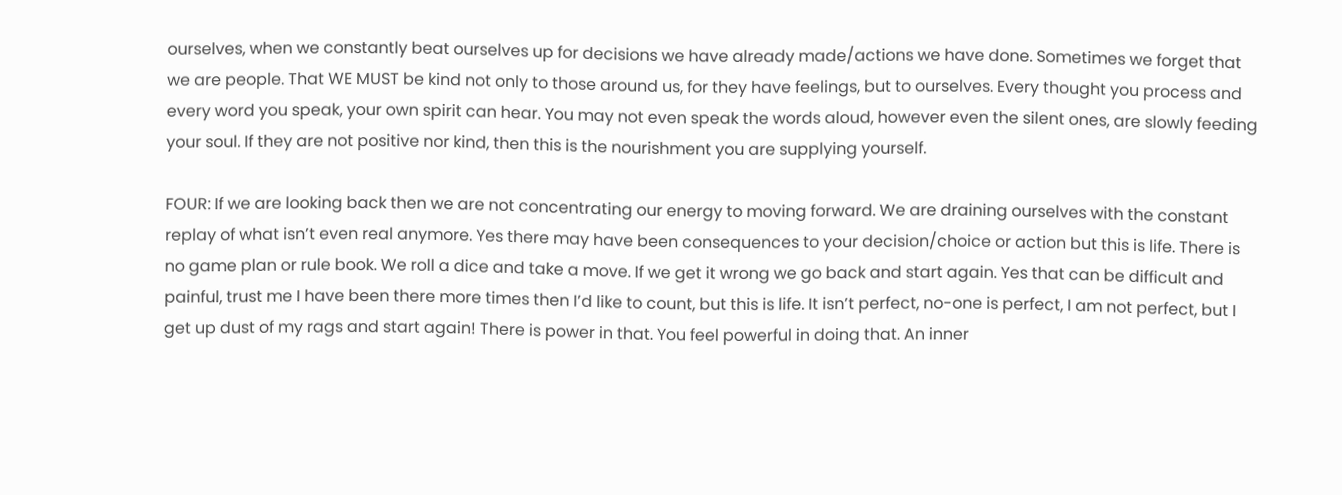ourselves, when we constantly beat ourselves up for decisions we have already made/actions we have done. Sometimes we forget that we are people. That WE MUST be kind not only to those around us, for they have feelings, but to ourselves. Every thought you process and every word you speak, your own spirit can hear. You may not even speak the words aloud, however even the silent ones, are slowly feeding your soul. If they are not positive nor kind, then this is the nourishment you are supplying yourself.

FOUR: If we are looking back then we are not concentrating our energy to moving forward. We are draining ourselves with the constant replay of what isn’t even real anymore. Yes there may have been consequences to your decision/choice or action but this is life. There is no game plan or rule book. We roll a dice and take a move. If we get it wrong we go back and start again. Yes that can be difficult and painful, trust me I have been there more times then I’d like to count, but this is life. It isn’t perfect, no-one is perfect, I am not perfect, but I get up dust of my rags and start again! There is power in that. You feel powerful in doing that. An inner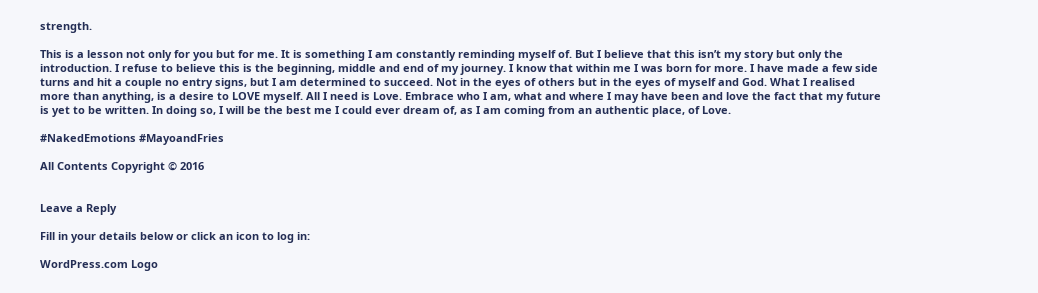strength.

This is a lesson not only for you but for me. It is something I am constantly reminding myself of. But I believe that this isn’t my story but only the introduction. I refuse to believe this is the beginning, middle and end of my journey. I know that within me I was born for more. I have made a few side turns and hit a couple no entry signs, but I am determined to succeed. Not in the eyes of others but in the eyes of myself and God. What I realised more than anything, is a desire to LOVE myself. All I need is Love. Embrace who I am, what and where I may have been and love the fact that my future is yet to be written. In doing so, I will be the best me I could ever dream of, as I am coming from an authentic place, of Love.

#NakedEmotions #MayoandFries

All Contents Copyright © 2016


Leave a Reply

Fill in your details below or click an icon to log in:

WordPress.com Logo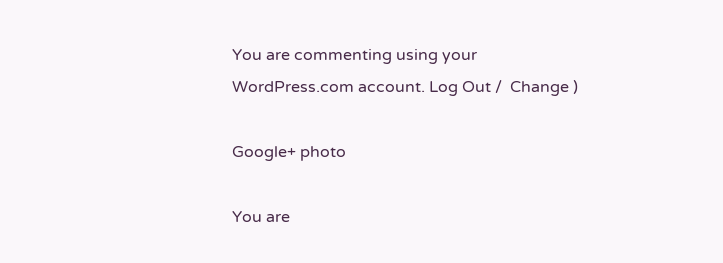You are commenting using your WordPress.com account. Log Out /  Change )

Google+ photo

You are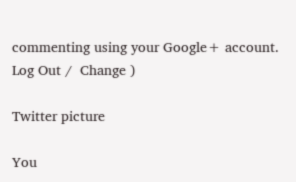commenting using your Google+ account. Log Out /  Change )

Twitter picture

You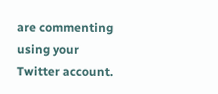are commenting using your Twitter account.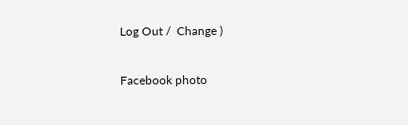Log Out /  Change )

Facebook photo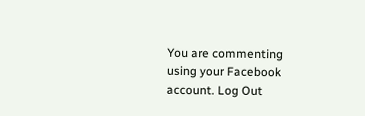You are commenting using your Facebook account. Log Out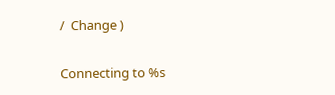/  Change )


Connecting to %s